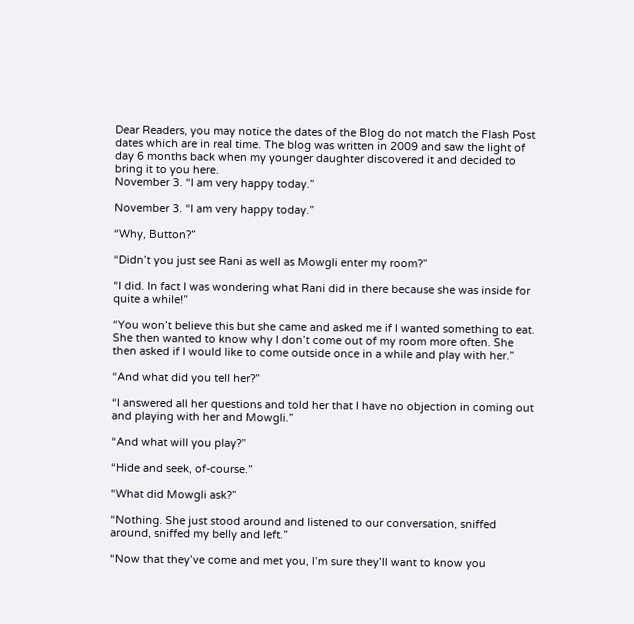Dear Readers, you may notice the dates of the Blog do not match the Flash Post dates which are in real time. The blog was written in 2009 and saw the light of day 6 months back when my younger daughter discovered it and decided to bring it to you here.
November 3. “I am very happy today.”

November 3. “I am very happy today.”

“Why, Button?”

“Didn’t you just see Rani as well as Mowgli enter my room?”

“I did. In fact I was wondering what Rani did in there because she was inside for quite a while!”

“You won’t believe this but she came and asked me if I wanted something to eat. She then wanted to know why I don’t come out of my room more often. She then asked if I would like to come outside once in a while and play with her.”

“And what did you tell her?”

“I answered all her questions and told her that I have no objection in coming out and playing with her and Mowgli.”

“And what will you play?”

“Hide and seek, of-course.”

“What did Mowgli ask?”

“Nothing. She just stood around and listened to our conversation, sniffed around, sniffed my belly and left.”

“Now that they’ve come and met you, I’m sure they’ll want to know you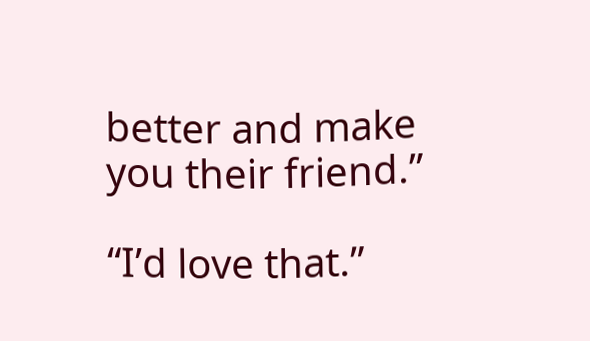better and make you their friend.”

“I’d love that.”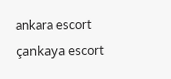ankara escort çankaya escort